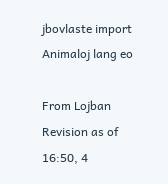jbovlaste import Animaloj lang eo

From Lojban
Revision as of 16:50, 4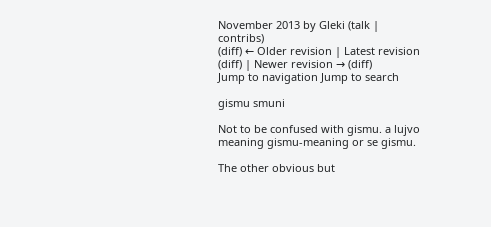November 2013 by Gleki (talk | contribs)
(diff) ← Older revision | Latest revision (diff) | Newer revision → (diff)
Jump to navigation Jump to search

gismu smuni

Not to be confused with gismu. a lujvo meaning gismu-meaning or se gismu.

The other obvious but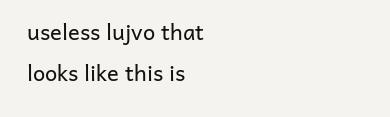useless lujvo that looks like this is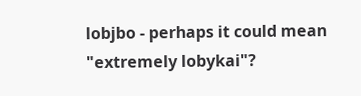lobjbo - perhaps it could mean "extremely lobykai"?